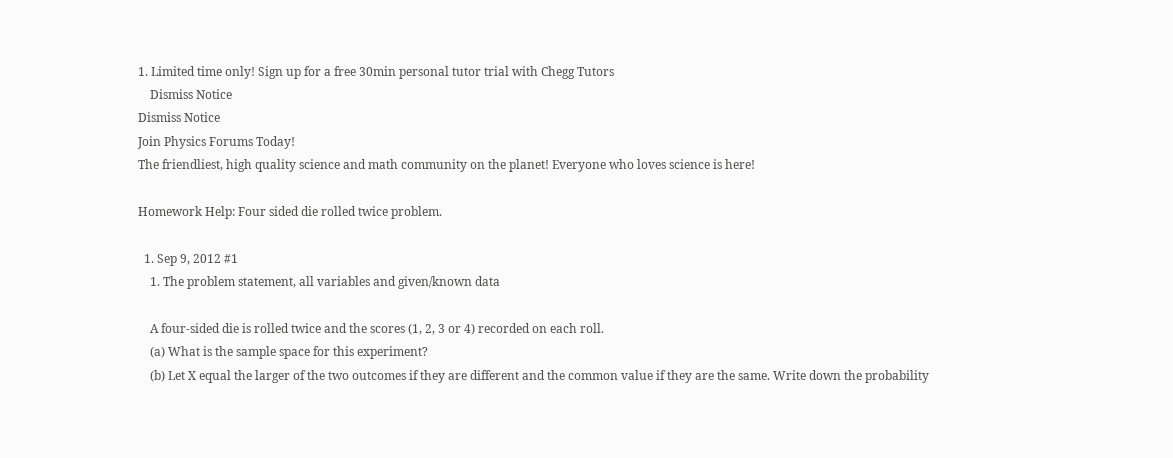1. Limited time only! Sign up for a free 30min personal tutor trial with Chegg Tutors
    Dismiss Notice
Dismiss Notice
Join Physics Forums Today!
The friendliest, high quality science and math community on the planet! Everyone who loves science is here!

Homework Help: Four sided die rolled twice problem.

  1. Sep 9, 2012 #1
    1. The problem statement, all variables and given/known data

    A four-sided die is rolled twice and the scores (1, 2, 3 or 4) recorded on each roll.
    (a) What is the sample space for this experiment?
    (b) Let X equal the larger of the two outcomes if they are different and the common value if they are the same. Write down the probability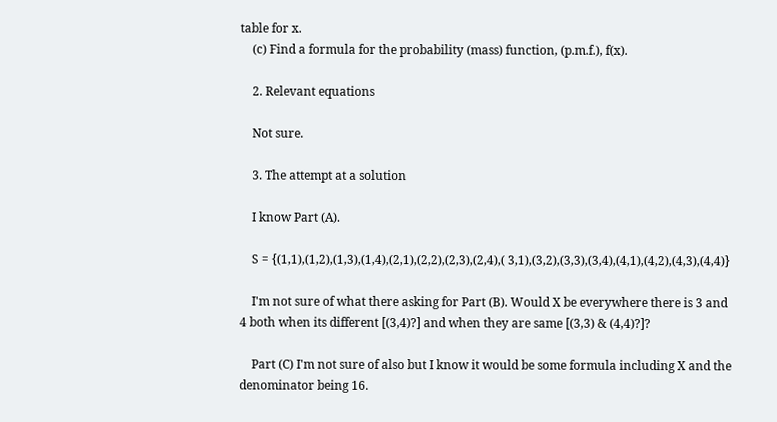table for x.
    (c) Find a formula for the probability (mass) function, (p.m.f.), f(x).

    2. Relevant equations

    Not sure.

    3. The attempt at a solution

    I know Part (A).

    S = {(1,1),(1,2),(1,3),(1,4),(2,1),(2,2),(2,3),(2,4),( 3,1),(3,2),(3,3),(3,4),(4,1),(4,2),(4,3),(4,4)}

    I'm not sure of what there asking for Part (B). Would X be everywhere there is 3 and 4 both when its different [(3,4)?] and when they are same [(3,3) & (4,4)?]?

    Part (C) I'm not sure of also but I know it would be some formula including X and the denominator being 16.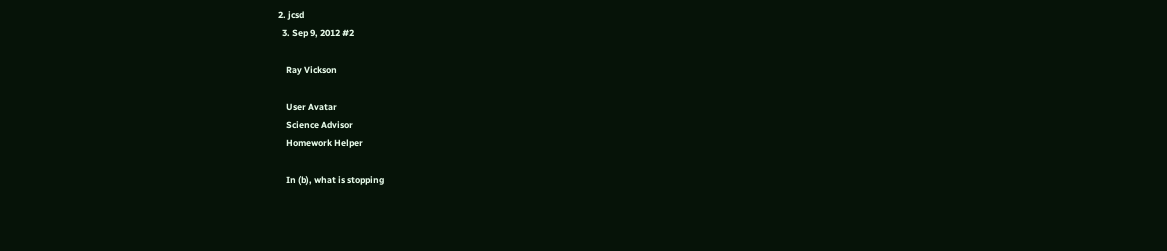2. jcsd
  3. Sep 9, 2012 #2

    Ray Vickson

    User Avatar
    Science Advisor
    Homework Helper

    In (b), what is stopping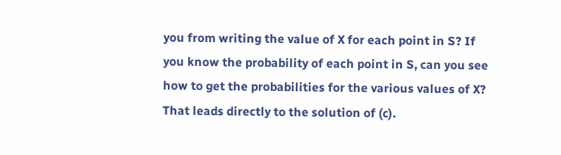you from writing the value of X for each point in S? If you know the probability of each point in S, can you see how to get the probabilities for the various values of X? That leads directly to the solution of (c).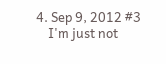4. Sep 9, 2012 #3
    I'm just not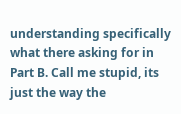understanding specifically what there asking for in Part B. Call me stupid, its just the way the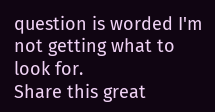question is worded I'm not getting what to look for.
Share this great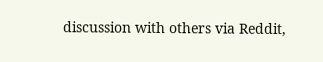discussion with others via Reddit,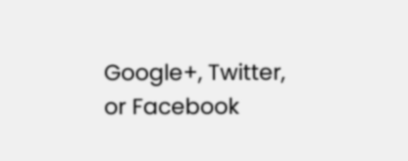Google+, Twitter, or Facebook